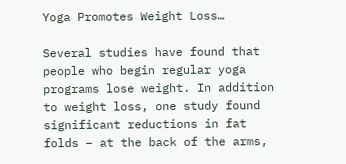Yoga Promotes Weight Loss…

Several studies have found that people who begin regular yoga programs lose weight. In addition to weight loss, one study found significant reductions in fat folds – at the back of the arms,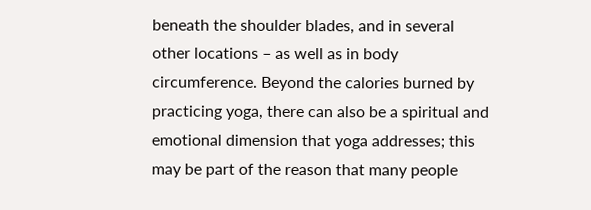beneath the shoulder blades, and in several other locations – as well as in body circumference. Beyond the calories burned by practicing yoga, there can also be a spiritual and emotional dimension that yoga addresses; this may be part of the reason that many people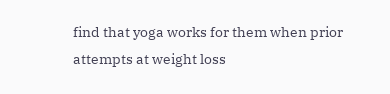find that yoga works for them when prior attempts at weight loss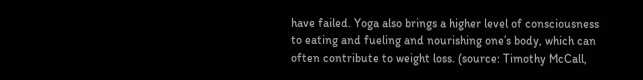have failed. Yoga also brings a higher level of consciousness to eating and fueling and nourishing one’s body, which can often contribute to weight loss. (source: Timothy McCall,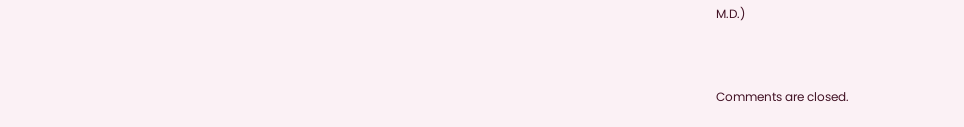M.D.)


Comments are closed.